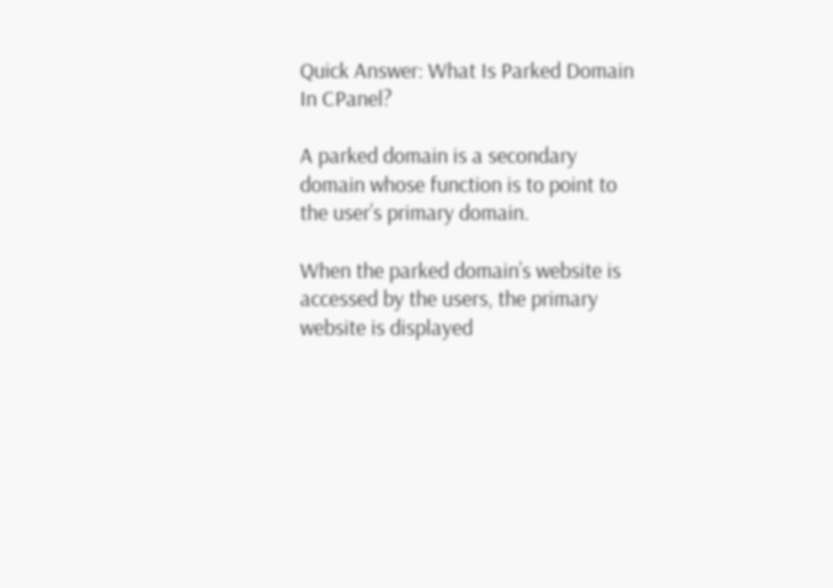Quick Answer: What Is Parked Domain In CPanel?

A parked domain is a secondary domain whose function is to point to the user’s primary domain.

When the parked domain’s website is accessed by the users, the primary website is displayed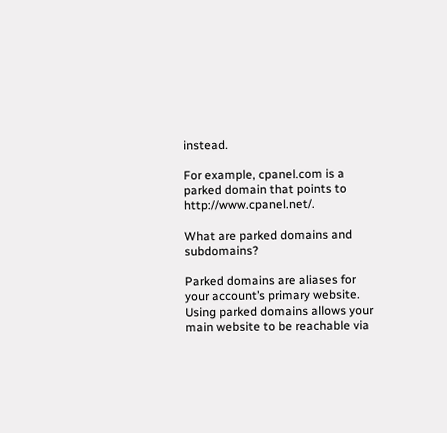instead.

For example, cpanel.com is a parked domain that points to http://www.cpanel.net/.

What are parked domains and subdomains?

Parked domains are aliases for your account’s primary website. Using parked domains allows your main website to be reachable via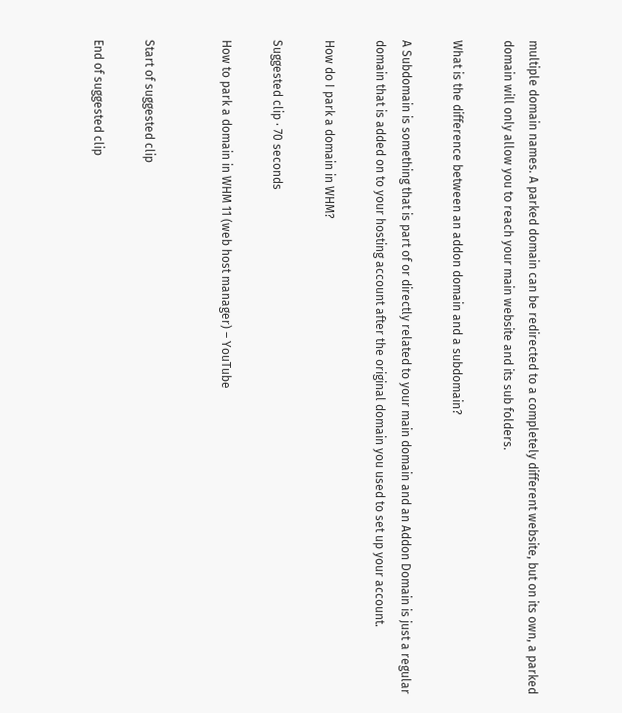multiple domain names. A parked domain can be redirected to a completely different website, but on its own, a parked domain will only allow you to reach your main website and its sub folders.

What is the difference between an addon domain and a subdomain?

A Subdomain is something that is part of or directly related to your main domain and an Addon Domain is just a regular domain that is added on to your hosting account after the original domain you used to set up your account.

How do I park a domain in WHM?

Suggested clip · 70 seconds

How to park a domain in WHM 11 (web host manager) – YouTube


Start of suggested clip

End of suggested clip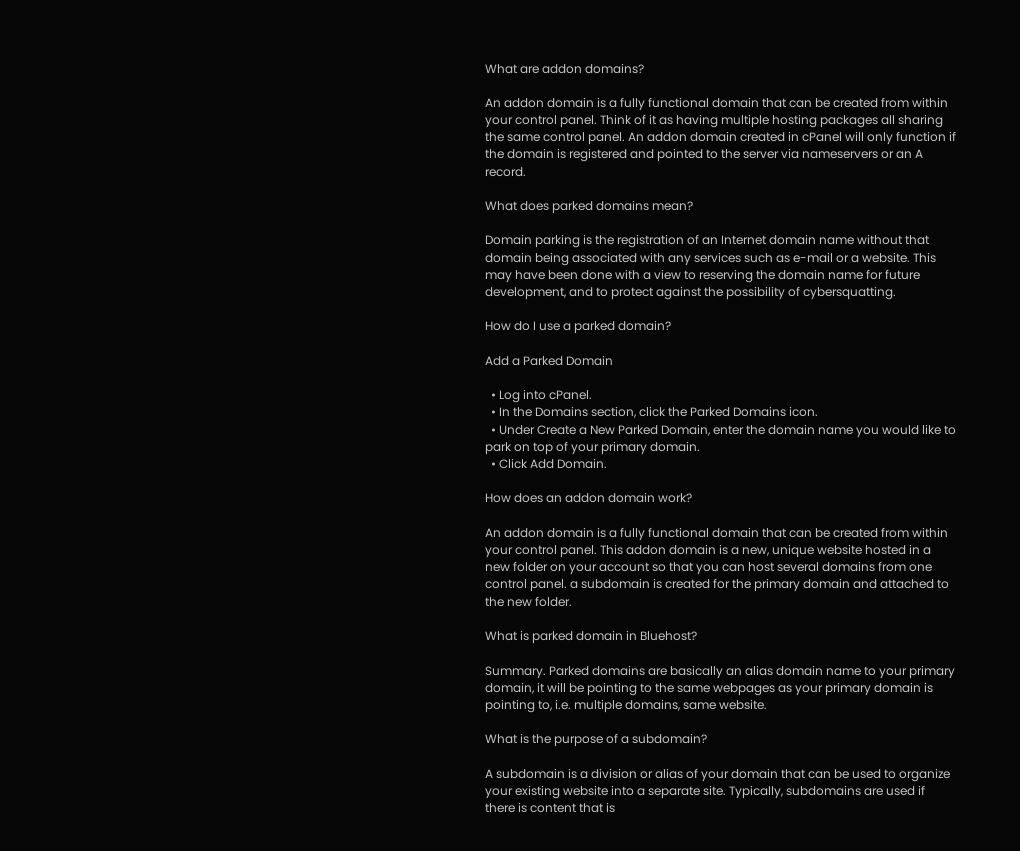What are addon domains?

An addon domain is a fully functional domain that can be created from within your control panel. Think of it as having multiple hosting packages all sharing the same control panel. An addon domain created in cPanel will only function if the domain is registered and pointed to the server via nameservers or an A record.

What does parked domains mean?

Domain parking is the registration of an Internet domain name without that domain being associated with any services such as e-mail or a website. This may have been done with a view to reserving the domain name for future development, and to protect against the possibility of cybersquatting.

How do I use a parked domain?

Add a Parked Domain

  • Log into cPanel.
  • In the Domains section, click the Parked Domains icon.
  • Under Create a New Parked Domain, enter the domain name you would like to park on top of your primary domain.
  • Click Add Domain.

How does an addon domain work?

An addon domain is a fully functional domain that can be created from within your control panel. This addon domain is a new, unique website hosted in a new folder on your account so that you can host several domains from one control panel. a subdomain is created for the primary domain and attached to the new folder.

What is parked domain in Bluehost?

Summary. Parked domains are basically an alias domain name to your primary domain, it will be pointing to the same webpages as your primary domain is pointing to, i.e. multiple domains, same website.

What is the purpose of a subdomain?

A subdomain is a division or alias of your domain that can be used to organize your existing website into a separate site. Typically, subdomains are used if there is content that is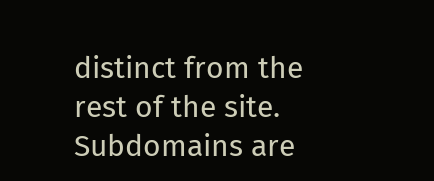distinct from the rest of the site. Subdomains are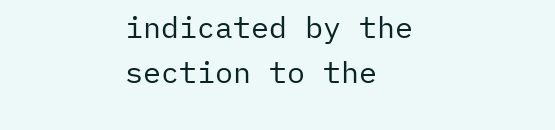indicated by the section to the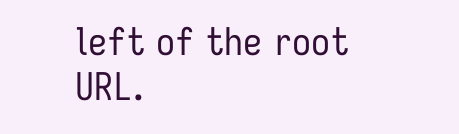left of the root URL.